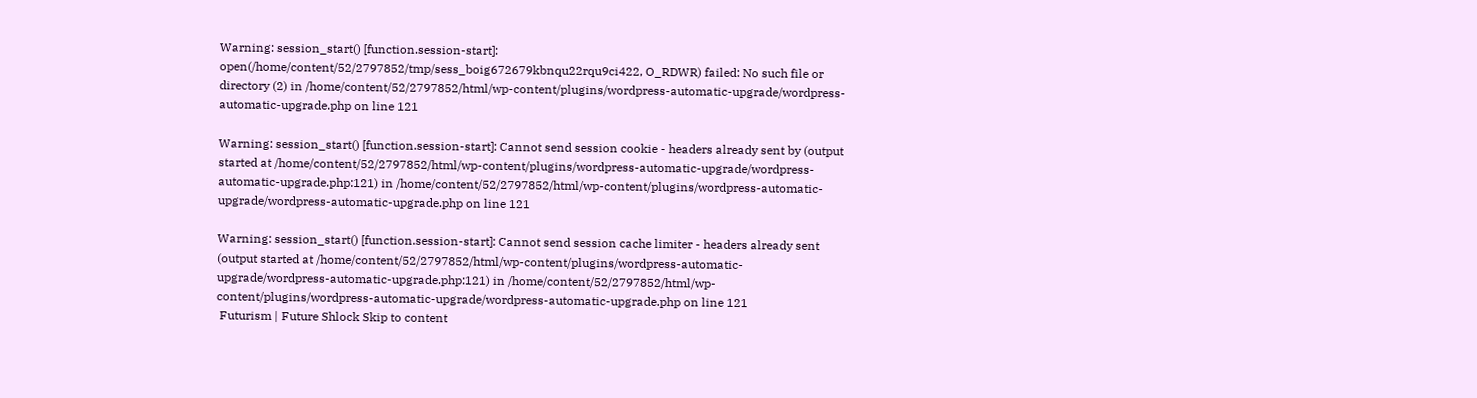Warning: session_start() [function.session-start]: open(/home/content/52/2797852/tmp/sess_boig672679kbnqu22rqu9ci422, O_RDWR) failed: No such file or directory (2) in /home/content/52/2797852/html/wp-content/plugins/wordpress-automatic-upgrade/wordpress-automatic-upgrade.php on line 121

Warning: session_start() [function.session-start]: Cannot send session cookie - headers already sent by (output started at /home/content/52/2797852/html/wp-content/plugins/wordpress-automatic-upgrade/wordpress-automatic-upgrade.php:121) in /home/content/52/2797852/html/wp-content/plugins/wordpress-automatic-upgrade/wordpress-automatic-upgrade.php on line 121

Warning: session_start() [function.session-start]: Cannot send session cache limiter - headers already sent (output started at /home/content/52/2797852/html/wp-content/plugins/wordpress-automatic-upgrade/wordpress-automatic-upgrade.php:121) in /home/content/52/2797852/html/wp-content/plugins/wordpress-automatic-upgrade/wordpress-automatic-upgrade.php on line 121
 Futurism | Future Shlock Skip to content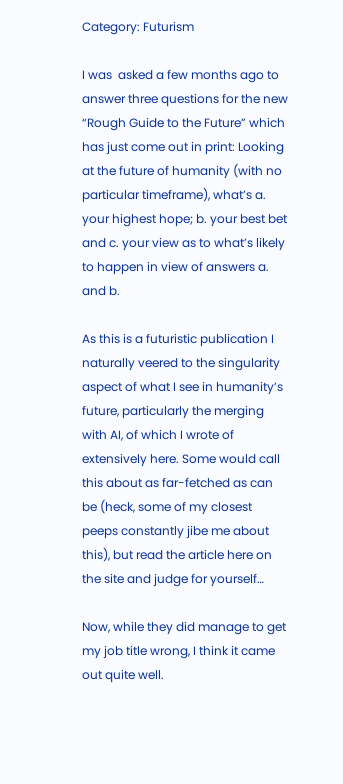Category: Futurism

I was  asked a few months ago to answer three questions for the new “Rough Guide to the Future” which has just come out in print: Looking at the future of humanity (with no particular timeframe), what’s a. your highest hope; b. your best bet and c. your view as to what’s likely to happen in view of answers a. and b.

As this is a futuristic publication I naturally veered to the singularity aspect of what I see in humanity’s future, particularly the merging with AI, of which I wrote of extensively here. Some would call this about as far-fetched as can be (heck, some of my closest peeps constantly jibe me about this), but read the article here on the site and judge for yourself…

Now, while they did manage to get my job title wrong, I think it came out quite well.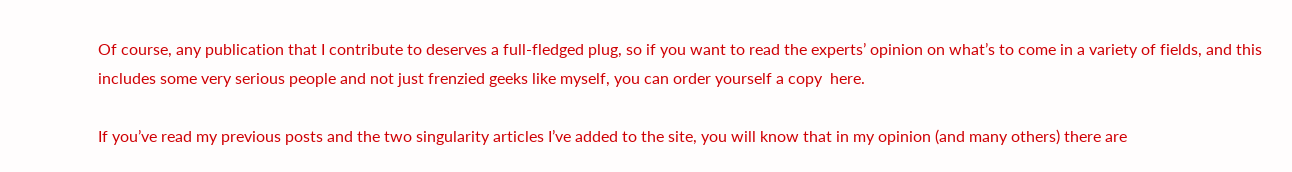Of course, any publication that I contribute to deserves a full-fledged plug, so if you want to read the experts’ opinion on what’s to come in a variety of fields, and this includes some very serious people and not just frenzied geeks like myself, you can order yourself a copy  here.

If you’ve read my previous posts and the two singularity articles I’ve added to the site, you will know that in my opinion (and many others) there are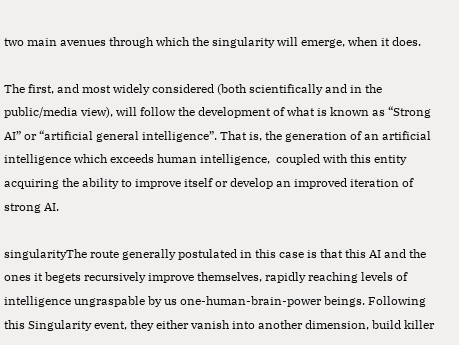two main avenues through which the singularity will emerge, when it does.

The first, and most widely considered (both scientifically and in the public/media view), will follow the development of what is known as “Strong AI” or “artificial general intelligence”. That is, the generation of an artificial intelligence which exceeds human intelligence,  coupled with this entity acquiring the ability to improve itself or develop an improved iteration of strong AI.

singularityThe route generally postulated in this case is that this AI and the ones it begets recursively improve themselves, rapidly reaching levels of intelligence ungraspable by us one-human-brain-power beings. Following this Singularity event, they either vanish into another dimension, build killer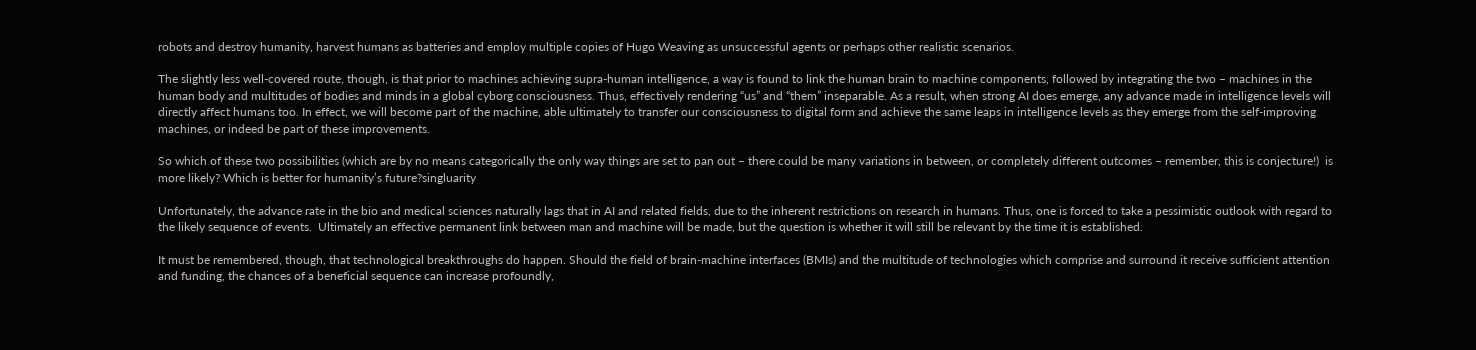robots and destroy humanity, harvest humans as batteries and employ multiple copies of Hugo Weaving as unsuccessful agents or perhaps other realistic scenarios.

The slightly less well-covered route, though, is that prior to machines achieving supra-human intelligence, a way is found to link the human brain to machine components, followed by integrating the two – machines in the human body and multitudes of bodies and minds in a global cyborg consciousness. Thus, effectively rendering “us” and “them” inseparable. As a result, when strong AI does emerge, any advance made in intelligence levels will directly affect humans too. In effect, we will become part of the machine, able ultimately to transfer our consciousness to digital form and achieve the same leaps in intelligence levels as they emerge from the self-improving machines, or indeed be part of these improvements.

So which of these two possibilities (which are by no means categorically the only way things are set to pan out – there could be many variations in between, or completely different outcomes – remember, this is conjecture!)  is more likely? Which is better for humanity’s future?singluarity

Unfortunately, the advance rate in the bio and medical sciences naturally lags that in AI and related fields, due to the inherent restrictions on research in humans. Thus, one is forced to take a pessimistic outlook with regard to the likely sequence of events.  Ultimately an effective permanent link between man and machine will be made, but the question is whether it will still be relevant by the time it is established.

It must be remembered, though, that technological breakthroughs do happen. Should the field of brain-machine interfaces (BMIs) and the multitude of technologies which comprise and surround it receive sufficient attention and funding, the chances of a beneficial sequence can increase profoundly,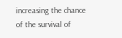increasing the chance of the survival of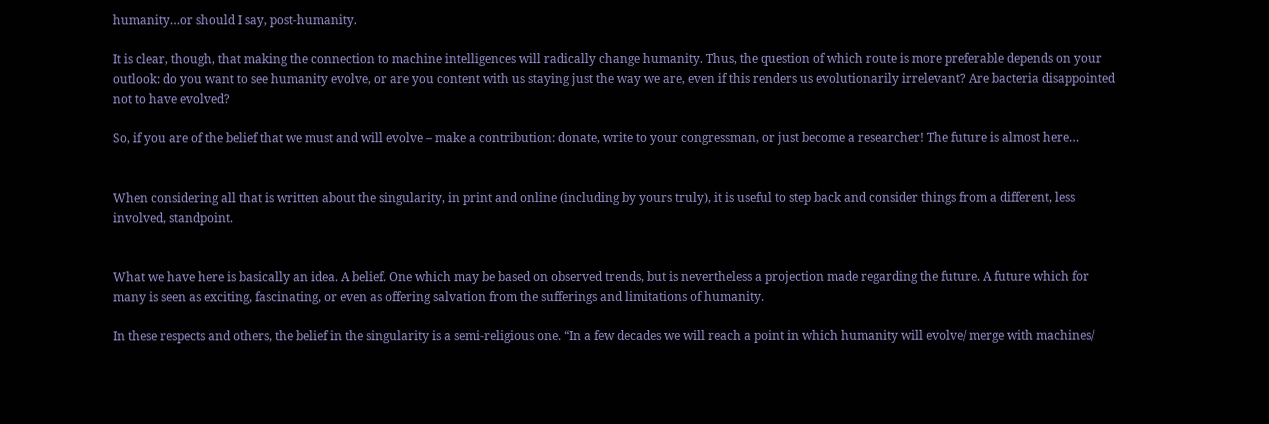humanity…or should I say, post-humanity.

It is clear, though, that making the connection to machine intelligences will radically change humanity. Thus, the question of which route is more preferable depends on your outlook: do you want to see humanity evolve, or are you content with us staying just the way we are, even if this renders us evolutionarily irrelevant? Are bacteria disappointed not to have evolved?

So, if you are of the belief that we must and will evolve – make a contribution: donate, write to your congressman, or just become a researcher! The future is almost here…


When considering all that is written about the singularity, in print and online (including by yours truly), it is useful to step back and consider things from a different, less involved, standpoint.


What we have here is basically an idea. A belief. One which may be based on observed trends, but is nevertheless a projection made regarding the future. A future which for many is seen as exciting, fascinating, or even as offering salvation from the sufferings and limitations of humanity.

In these respects and others, the belief in the singularity is a semi-religious one. “In a few decades we will reach a point in which humanity will evolve/ merge with machines/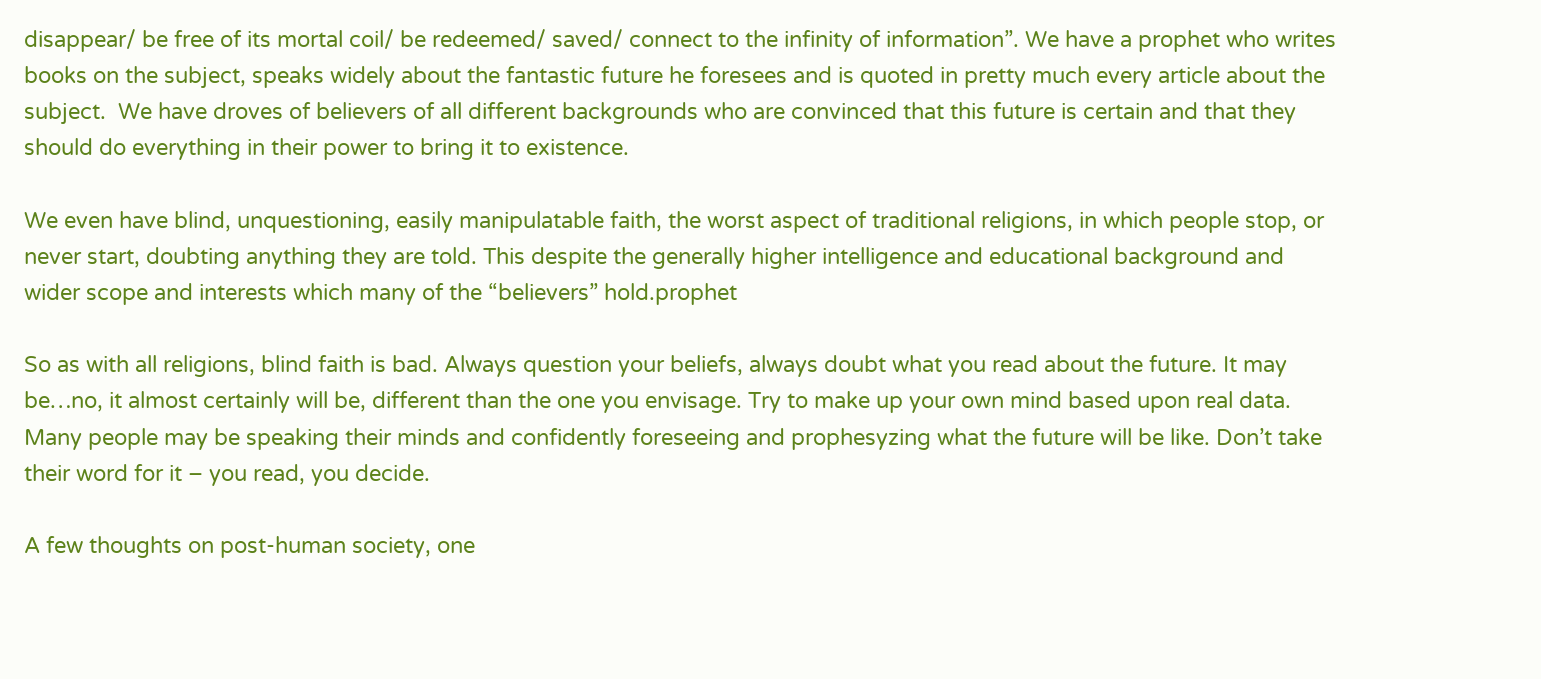disappear/ be free of its mortal coil/ be redeemed/ saved/ connect to the infinity of information”. We have a prophet who writes books on the subject, speaks widely about the fantastic future he foresees and is quoted in pretty much every article about the subject.  We have droves of believers of all different backgrounds who are convinced that this future is certain and that they should do everything in their power to bring it to existence.

We even have blind, unquestioning, easily manipulatable faith, the worst aspect of traditional religions, in which people stop, or never start, doubting anything they are told. This despite the generally higher intelligence and educational background and wider scope and interests which many of the “believers” hold.prophet

So as with all religions, blind faith is bad. Always question your beliefs, always doubt what you read about the future. It may be…no, it almost certainly will be, different than the one you envisage. Try to make up your own mind based upon real data. Many people may be speaking their minds and confidently foreseeing and prophesyzing what the future will be like. Don’t take their word for it – you read, you decide.

A few thoughts on post-human society, one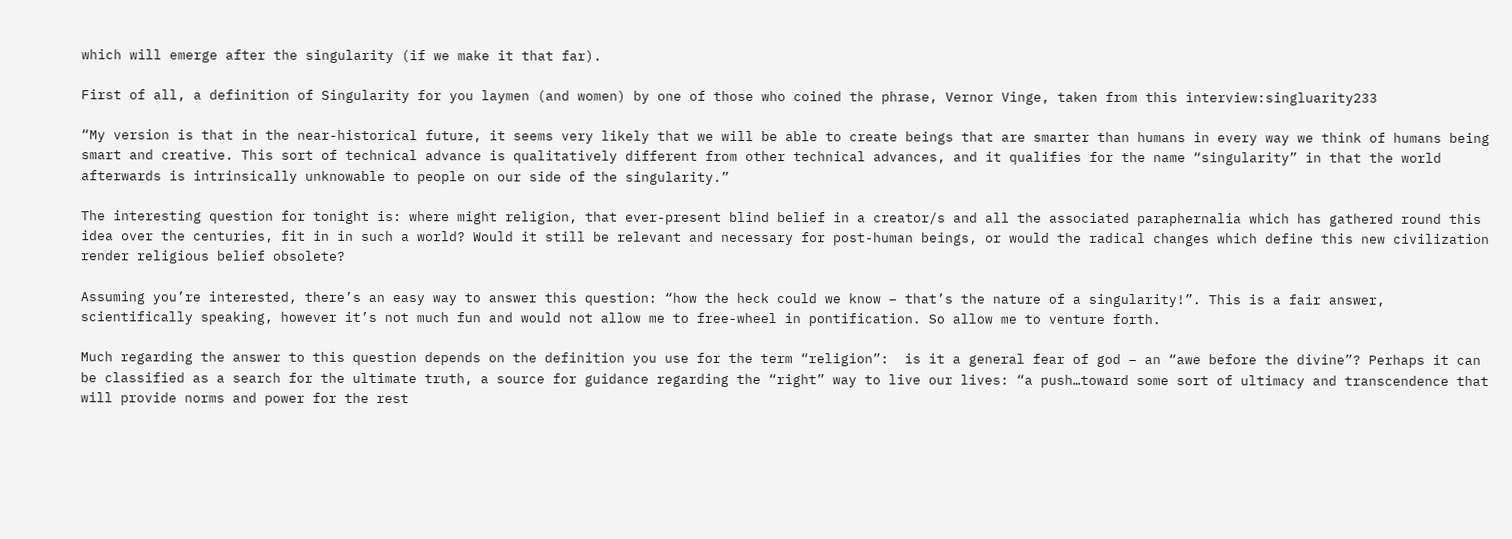which will emerge after the singularity (if we make it that far).

First of all, a definition of Singularity for you laymen (and women) by one of those who coined the phrase, Vernor Vinge, taken from this interview:singluarity233

“My version is that in the near-historical future, it seems very likely that we will be able to create beings that are smarter than humans in every way we think of humans being smart and creative. This sort of technical advance is qualitatively different from other technical advances, and it qualifies for the name “singularity” in that the world afterwards is intrinsically unknowable to people on our side of the singularity.”

The interesting question for tonight is: where might religion, that ever-present blind belief in a creator/s and all the associated paraphernalia which has gathered round this idea over the centuries, fit in in such a world? Would it still be relevant and necessary for post-human beings, or would the radical changes which define this new civilization render religious belief obsolete?

Assuming you’re interested, there’s an easy way to answer this question: “how the heck could we know – that’s the nature of a singularity!”. This is a fair answer, scientifically speaking, however it’s not much fun and would not allow me to free-wheel in pontification. So allow me to venture forth.

Much regarding the answer to this question depends on the definition you use for the term “religion”:  is it a general fear of god – an “awe before the divine”? Perhaps it can be classified as a search for the ultimate truth, a source for guidance regarding the “right” way to live our lives: “a push…toward some sort of ultimacy and transcendence that will provide norms and power for the rest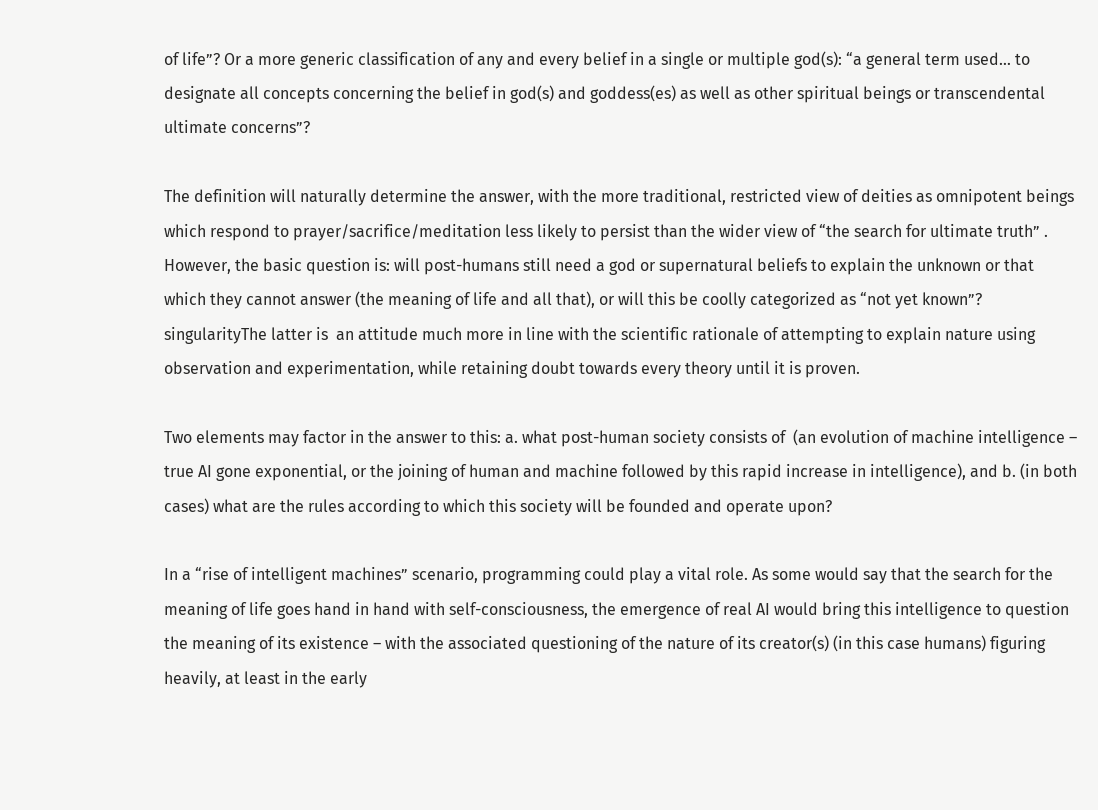of life”? Or a more generic classification of any and every belief in a single or multiple god(s): “a general term used… to designate all concepts concerning the belief in god(s) and goddess(es) as well as other spiritual beings or transcendental ultimate concerns”?

The definition will naturally determine the answer, with the more traditional, restricted view of deities as omnipotent beings which respond to prayer/sacrifice/meditation less likely to persist than the wider view of “the search for ultimate truth” . However, the basic question is: will post-humans still need a god or supernatural beliefs to explain the unknown or that which they cannot answer (the meaning of life and all that), or will this be coolly categorized as “not yet known”? singularityThe latter is  an attitude much more in line with the scientific rationale of attempting to explain nature using observation and experimentation, while retaining doubt towards every theory until it is proven.

Two elements may factor in the answer to this: a. what post-human society consists of  (an evolution of machine intelligence – true AI gone exponential, or the joining of human and machine followed by this rapid increase in intelligence), and b. (in both cases) what are the rules according to which this society will be founded and operate upon?

In a “rise of intelligent machines” scenario, programming could play a vital role. As some would say that the search for the meaning of life goes hand in hand with self-consciousness, the emergence of real AI would bring this intelligence to question the meaning of its existence – with the associated questioning of the nature of its creator(s) (in this case humans) figuring heavily, at least in the early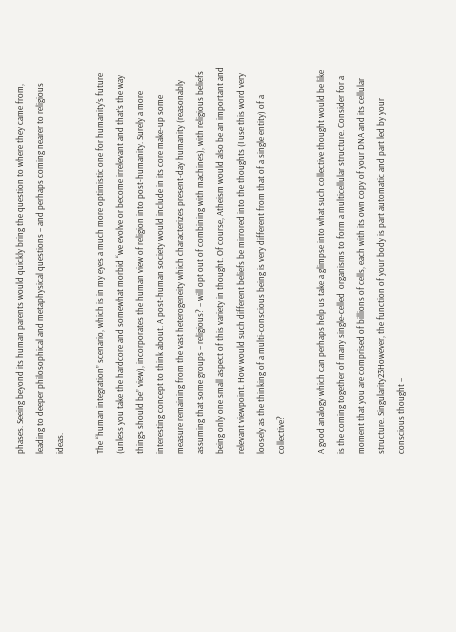phases. Seeing beyond its human parents would quickly bring the question to where they came from, leading to deeper philosophical and metaphysical questions – and perhaps coming nearer to religious ideas.

The “human integration” scenario, which is in my eyes a much more optimistic one for humanity’s future (unless you take the hardcore and somewhat morbid “we evolve or become irrelevant and that’s the way things should be” view), incorporates the human view of religion into post-humanity. Surely a more interesting concept to think about. A post-human society would include in its core make-up some measure remaining from the vast heterogeneity which characterizes present-day humanity (reasonably assuming that some groups – religious? – will opt out of combining with machines), with religious beliefs being only one small aspect of this variety in thought. Of course, Atheism would also be an important and relevant viewpoint. How would such different beliefs be mirrored into the thoughts (I use this word very loosely as the thinking of a multi-conscious being is very different from that of a single entity) of a collective?

A good analogy which can perhaps help us take a glimpse into what such collective thought would be like is the coming together of many single-celled  organisms to form a multicellular structure. Consider for a moment that you are comprised of billions of cells, each with its own copy of your DNA and its cellular structure. Singularity23However, the function of your body is part automatic and part led by your conscious thought –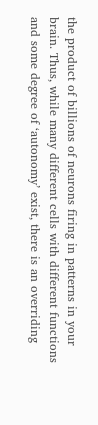the product of billions of neurons firing in patterns in your brain. Thus, while many different cells with different functions and some degree of ‘autonomy’ exist, there is an overriding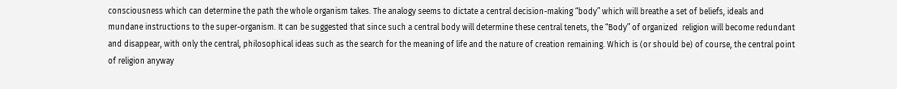consciousness which can determine the path the whole organism takes. The analogy seems to dictate a central decision-making “body” which will breathe a set of beliefs, ideals and mundane instructions to the super-organism. It can be suggested that since such a central body will determine these central tenets, the “Body” of organized  religion will become redundant and disappear, with only the central, philosophical ideas such as the search for the meaning of life and the nature of creation remaining. Which is (or should be) of course, the central point of religion anyway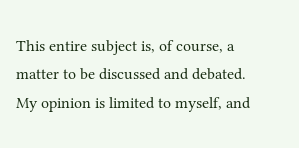This entire subject is, of course, a matter to be discussed and debated. My opinion is limited to myself, and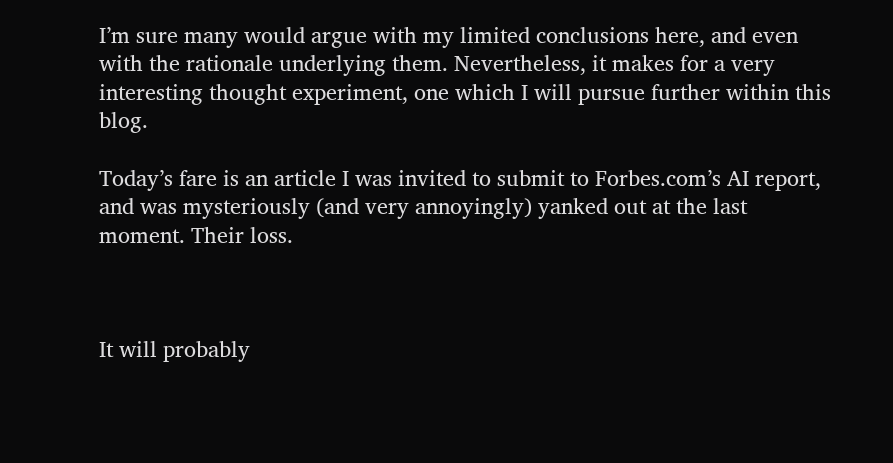I’m sure many would argue with my limited conclusions here, and even with the rationale underlying them. Nevertheless, it makes for a very interesting thought experiment, one which I will pursue further within this blog.

Today’s fare is an article I was invited to submit to Forbes.com’s AI report, and was mysteriously (and very annoyingly) yanked out at the last moment. Their loss.



It will probably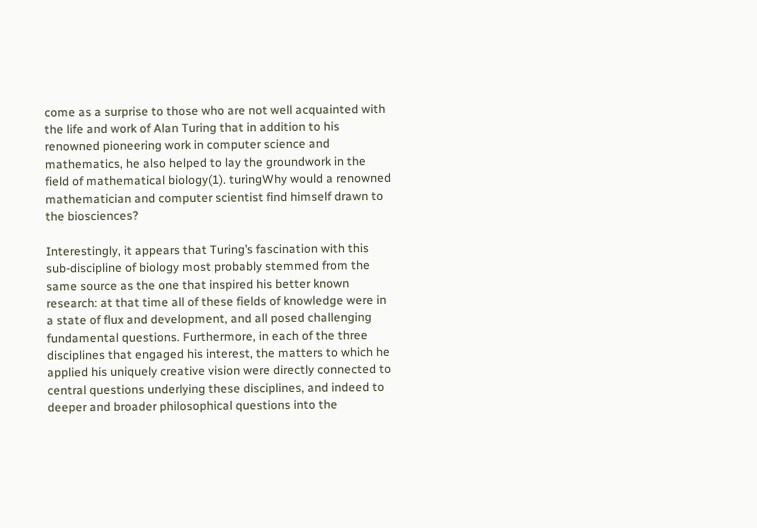come as a surprise to those who are not well acquainted with the life and work of Alan Turing that in addition to his renowned pioneering work in computer science and mathematics, he also helped to lay the groundwork in the field of mathematical biology(1). turingWhy would a renowned mathematician and computer scientist find himself drawn to the biosciences?

Interestingly, it appears that Turing’s fascination with this sub-discipline of biology most probably stemmed from the same source as the one that inspired his better known research: at that time all of these fields of knowledge were in a state of flux and development, and all posed challenging fundamental questions. Furthermore, in each of the three disciplines that engaged his interest, the matters to which he applied his uniquely creative vision were directly connected to central questions underlying these disciplines, and indeed to deeper and broader philosophical questions into the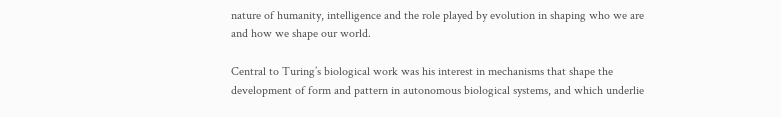nature of humanity, intelligence and the role played by evolution in shaping who we are and how we shape our world.

Central to Turing’s biological work was his interest in mechanisms that shape the development of form and pattern in autonomous biological systems, and which underlie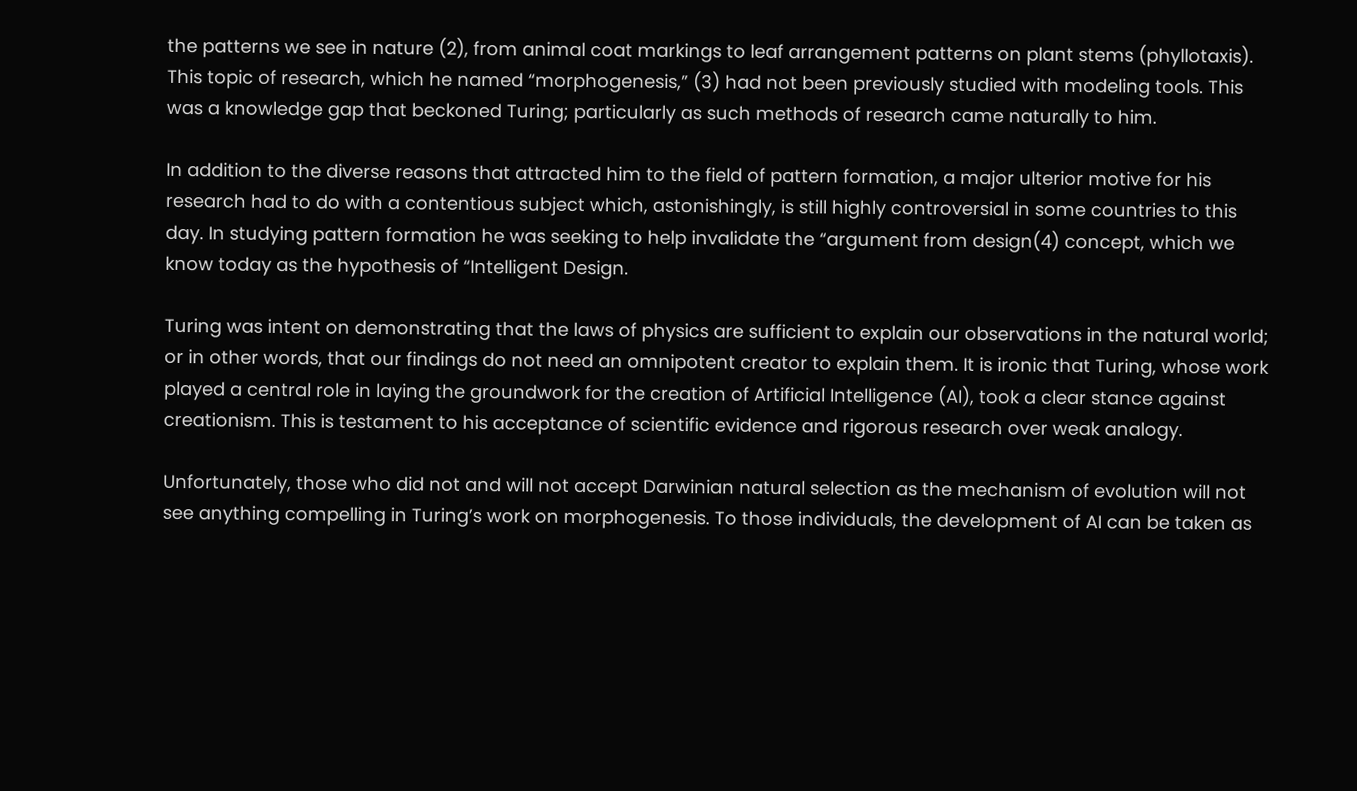the patterns we see in nature (2), from animal coat markings to leaf arrangement patterns on plant stems (phyllotaxis). This topic of research, which he named “morphogenesis,” (3) had not been previously studied with modeling tools. This was a knowledge gap that beckoned Turing; particularly as such methods of research came naturally to him.

In addition to the diverse reasons that attracted him to the field of pattern formation, a major ulterior motive for his research had to do with a contentious subject which, astonishingly, is still highly controversial in some countries to this day. In studying pattern formation he was seeking to help invalidate the “argument from design(4) concept, which we know today as the hypothesis of “Intelligent Design.

Turing was intent on demonstrating that the laws of physics are sufficient to explain our observations in the natural world; or in other words, that our findings do not need an omnipotent creator to explain them. It is ironic that Turing, whose work played a central role in laying the groundwork for the creation of Artificial Intelligence (AI), took a clear stance against creationism. This is testament to his acceptance of scientific evidence and rigorous research over weak analogy.

Unfortunately, those who did not and will not accept Darwinian natural selection as the mechanism of evolution will not see anything compelling in Turing’s work on morphogenesis. To those individuals, the development of AI can be taken as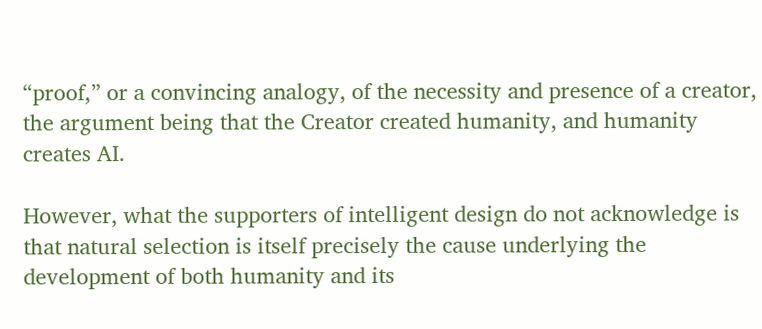“proof,” or a convincing analogy, of the necessity and presence of a creator, the argument being that the Creator created humanity, and humanity creates AI.

However, what the supporters of intelligent design do not acknowledge is that natural selection is itself precisely the cause underlying the development of both humanity and its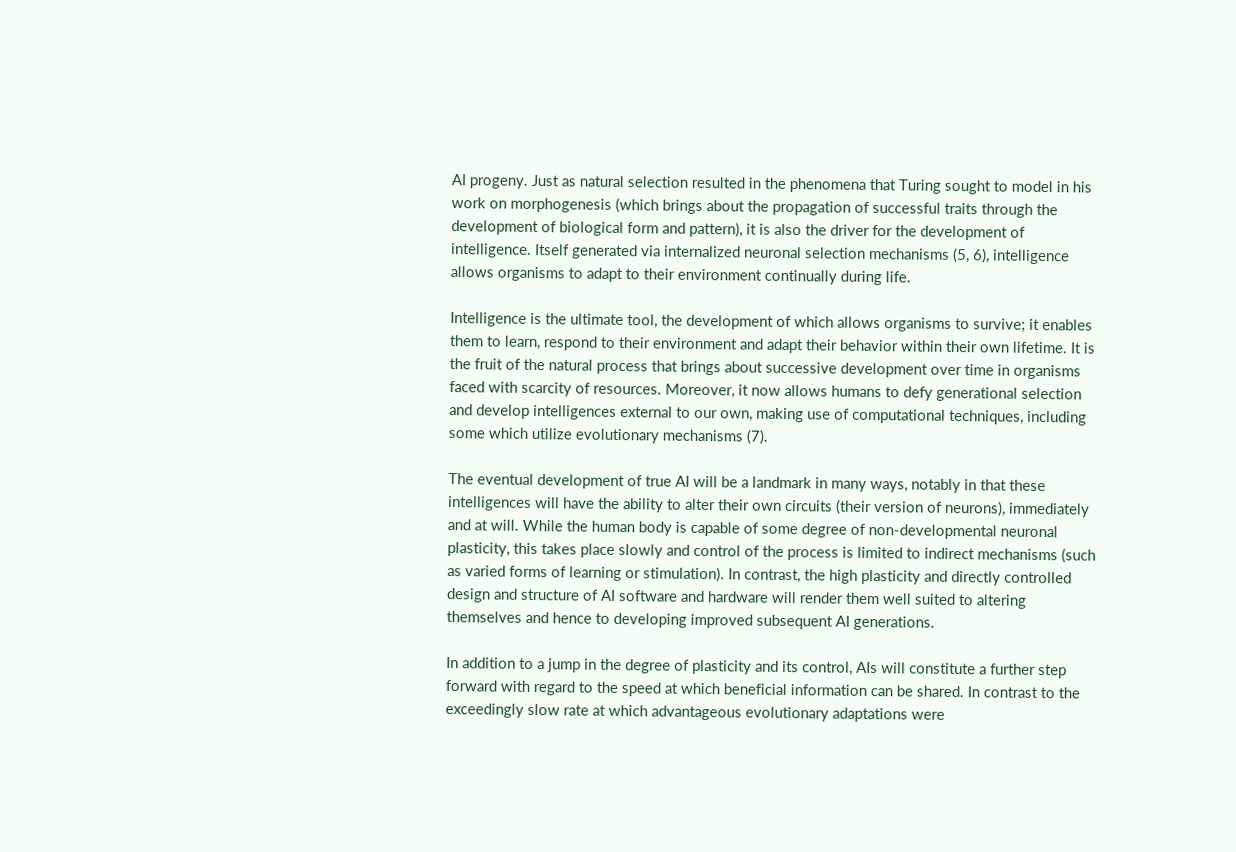AI progeny. Just as natural selection resulted in the phenomena that Turing sought to model in his work on morphogenesis (which brings about the propagation of successful traits through the development of biological form and pattern), it is also the driver for the development of intelligence. Itself generated via internalized neuronal selection mechanisms (5, 6), intelligence allows organisms to adapt to their environment continually during life.

Intelligence is the ultimate tool, the development of which allows organisms to survive; it enables them to learn, respond to their environment and adapt their behavior within their own lifetime. It is the fruit of the natural process that brings about successive development over time in organisms faced with scarcity of resources. Moreover, it now allows humans to defy generational selection and develop intelligences external to our own, making use of computational techniques, including some which utilize evolutionary mechanisms (7).

The eventual development of true AI will be a landmark in many ways, notably in that these intelligences will have the ability to alter their own circuits (their version of neurons), immediately and at will. While the human body is capable of some degree of non-developmental neuronal plasticity, this takes place slowly and control of the process is limited to indirect mechanisms (such as varied forms of learning or stimulation). In contrast, the high plasticity and directly controlled design and structure of AI software and hardware will render them well suited to altering themselves and hence to developing improved subsequent AI generations.

In addition to a jump in the degree of plasticity and its control, AIs will constitute a further step forward with regard to the speed at which beneficial information can be shared. In contrast to the exceedingly slow rate at which advantageous evolutionary adaptations were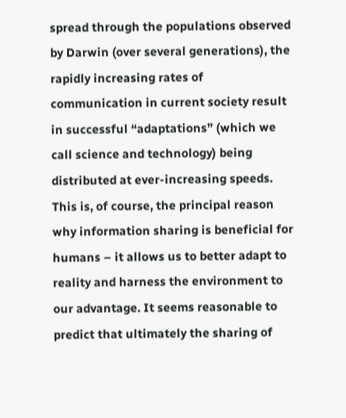spread through the populations observed by Darwin (over several generations), the rapidly increasing rates of communication in current society result in successful “adaptations” (which we call science and technology) being distributed at ever-increasing speeds. This is, of course, the principal reason why information sharing is beneficial for humans – it allows us to better adapt to reality and harness the environment to our advantage. It seems reasonable to predict that ultimately the sharing of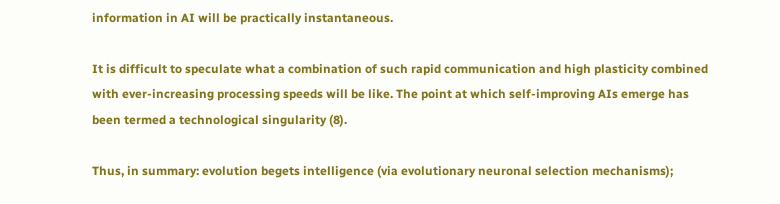information in AI will be practically instantaneous.

It is difficult to speculate what a combination of such rapid communication and high plasticity combined with ever-increasing processing speeds will be like. The point at which self-improving AIs emerge has been termed a technological singularity (8).

Thus, in summary: evolution begets intelligence (via evolutionary neuronal selection mechanisms);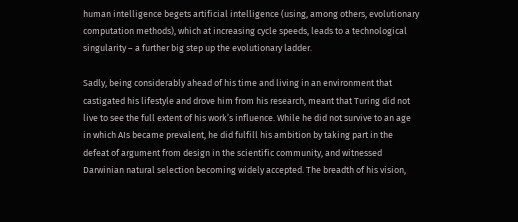human intelligence begets artificial intelligence (using, among others, evolutionary computation methods), which at increasing cycle speeds, leads to a technological singularity – a further big step up the evolutionary ladder.

Sadly, being considerably ahead of his time and living in an environment that castigated his lifestyle and drove him from his research, meant that Turing did not live to see the full extent of his work’s influence. While he did not survive to an age in which AIs became prevalent, he did fulfill his ambition by taking part in the defeat of argument from design in the scientific community, and witnessed Darwinian natural selection becoming widely accepted. The breadth of his vision,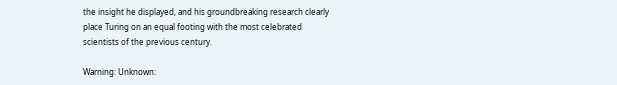the insight he displayed, and his groundbreaking research clearly place Turing on an equal footing with the most celebrated scientists of the previous century.

Warning: Unknown: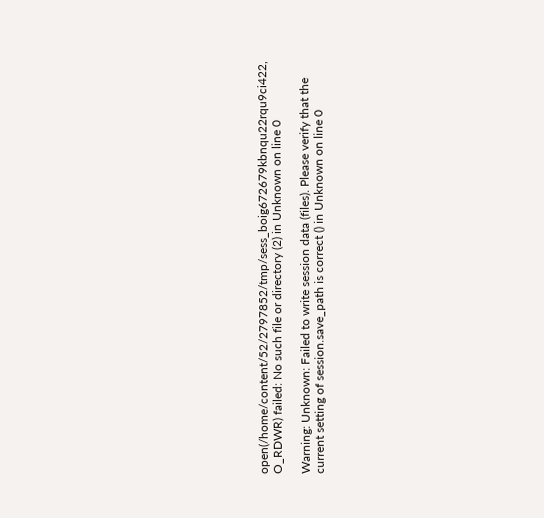open(/home/content/52/2797852/tmp/sess_boig672679kbnqu22rqu9ci422, O_RDWR) failed: No such file or directory (2) in Unknown on line 0

Warning: Unknown: Failed to write session data (files). Please verify that the current setting of session.save_path is correct () in Unknown on line 0